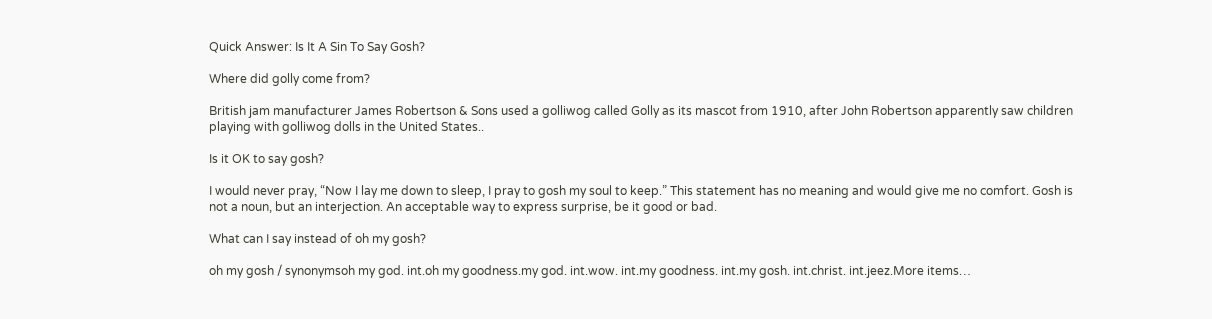Quick Answer: Is It A Sin To Say Gosh?

Where did golly come from?

British jam manufacturer James Robertson & Sons used a golliwog called Golly as its mascot from 1910, after John Robertson apparently saw children playing with golliwog dolls in the United States..

Is it OK to say gosh?

I would never pray, “Now I lay me down to sleep, I pray to gosh my soul to keep.” This statement has no meaning and would give me no comfort. Gosh is not a noun, but an interjection. An acceptable way to express surprise, be it good or bad.

What can I say instead of oh my gosh?

oh my gosh / synonymsoh my god. int.oh my goodness.my god. int.wow. int.my goodness. int.my gosh. int.christ. int.jeez.More items…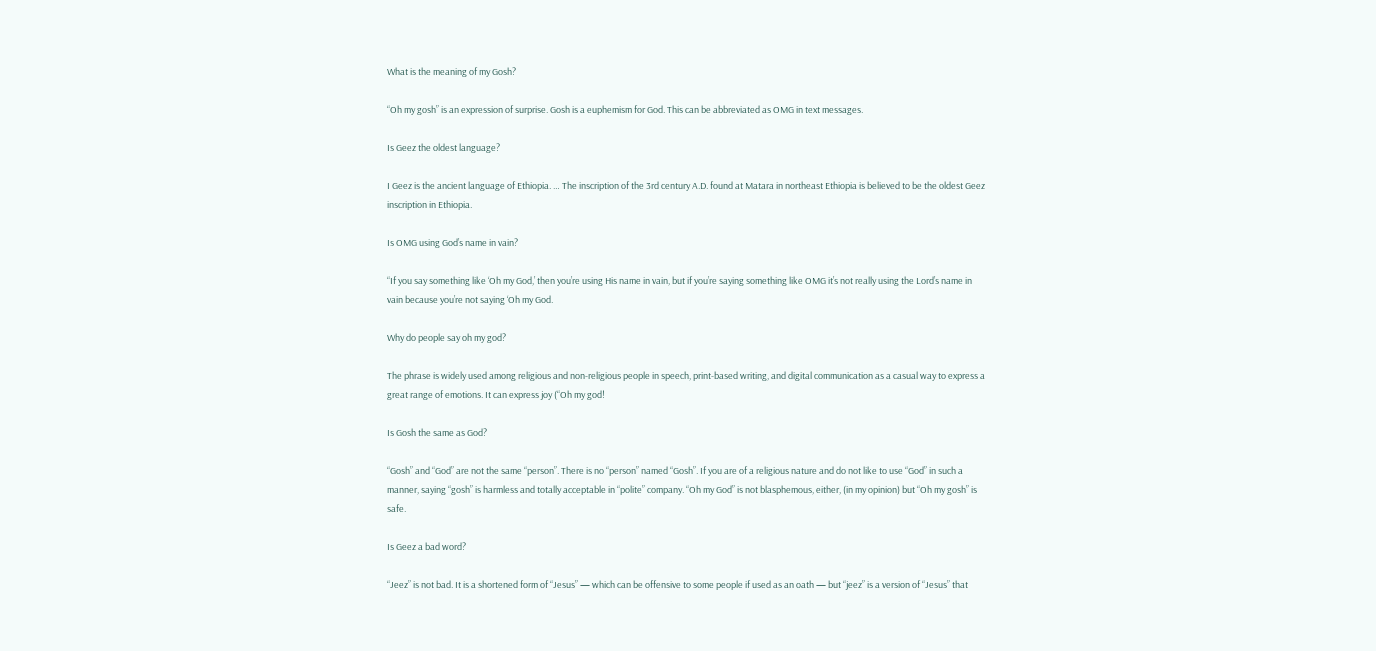What is the meaning of my Gosh?

“Oh my gosh” is an expression of surprise. Gosh is a euphemism for God. This can be abbreviated as OMG in text messages.

Is Geez the oldest language?

I Geez is the ancient language of Ethiopia. … The inscription of the 3rd century A.D. found at Matara in northeast Ethiopia is believed to be the oldest Geez inscription in Ethiopia.

Is OMG using God’s name in vain?

“If you say something like ‘Oh my God,’ then you’re using His name in vain, but if you’re saying something like OMG it’s not really using the Lord’s name in vain because you’re not saying ‘Oh my God.

Why do people say oh my god?

The phrase is widely used among religious and non-religious people in speech, print-based writing, and digital communication as a casual way to express a great range of emotions. It can express joy (“Oh my god!

Is Gosh the same as God?

“Gosh” and “God” are not the same “person”. There is no “person” named “Gosh”. If you are of a religious nature and do not like to use “God” in such a manner, saying “gosh” is harmless and totally acceptable in “polite” company. “Oh my God” is not blasphemous, either, (in my opinion) but “Oh my gosh” is safe.

Is Geez a bad word?

“Jeez” is not bad. It is a shortened form of “Jesus” — which can be offensive to some people if used as an oath — but “jeez” is a version of “Jesus” that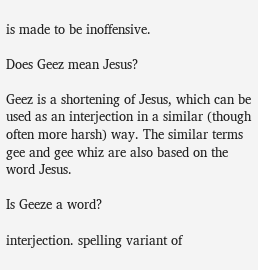is made to be inoffensive.

Does Geez mean Jesus?

Geez is a shortening of Jesus, which can be used as an interjection in a similar (though often more harsh) way. The similar terms gee and gee whiz are also based on the word Jesus.

Is Geeze a word?

interjection. spelling variant of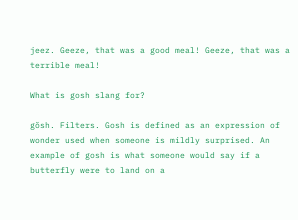jeez. Geeze, that was a good meal! Geeze, that was a terrible meal!

What is gosh slang for?

gŏsh. Filters. Gosh is defined as an expression of wonder used when someone is mildly surprised. An example of gosh is what someone would say if a butterfly were to land on a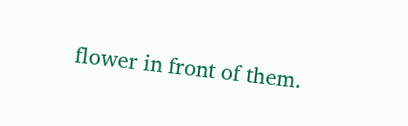flower in front of them.